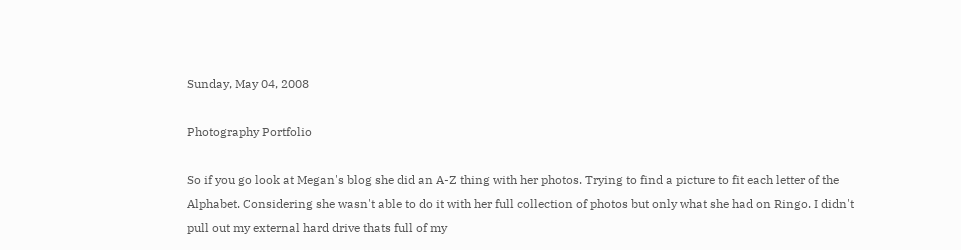Sunday, May 04, 2008

Photography Portfolio

So if you go look at Megan's blog she did an A-Z thing with her photos. Trying to find a picture to fit each letter of the Alphabet. Considering she wasn't able to do it with her full collection of photos but only what she had on Ringo. I didn't pull out my external hard drive thats full of my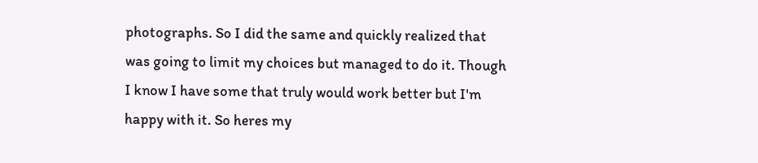photographs. So I did the same and quickly realized that was going to limit my choices but managed to do it. Though I know I have some that truly would work better but I'm happy with it. So heres my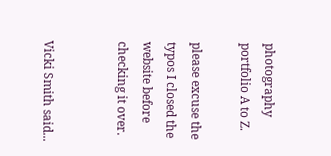photography portfolio A to Z.

please excuse the typos I closed the website before checking it over.


Vicki Smith said...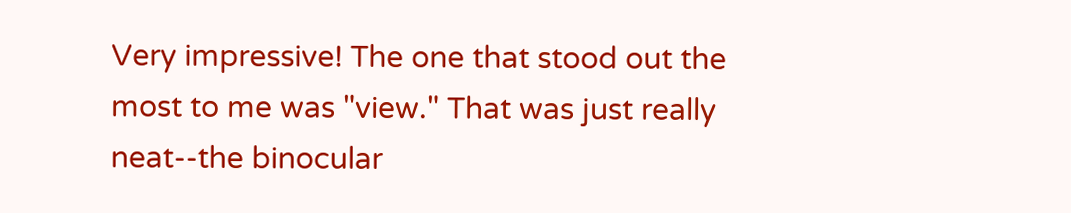Very impressive! The one that stood out the most to me was "view." That was just really neat--the binocular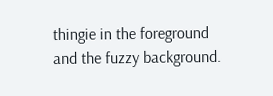thingie in the foreground and the fuzzy background.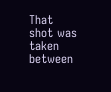That shot was taken between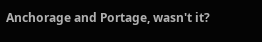Anchorage and Portage, wasn't it?